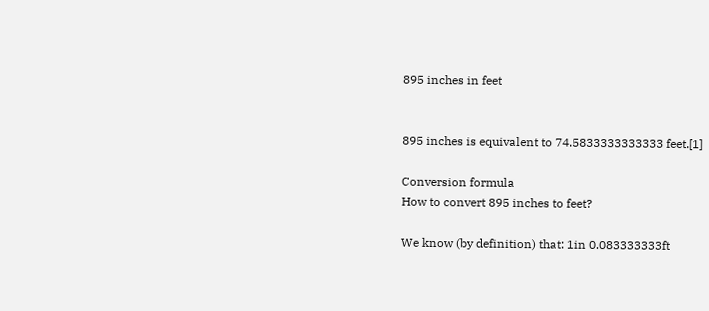895 inches in feet


895 inches is equivalent to 74.5833333333333 feet.[1]

Conversion formula
How to convert 895 inches to feet?

We know (by definition) that: 1in 0.083333333ft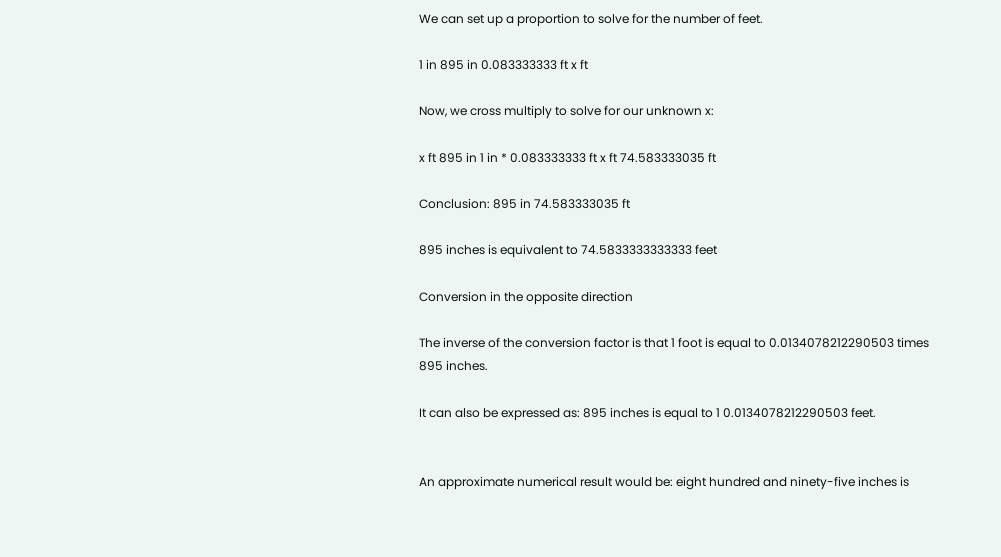We can set up a proportion to solve for the number of feet.

1 in 895 in 0.083333333 ft x ft

Now, we cross multiply to solve for our unknown x:

x ft 895 in 1 in * 0.083333333 ft x ft 74.583333035 ft

Conclusion: 895 in 74.583333035 ft

895 inches is equivalent to 74.5833333333333 feet

Conversion in the opposite direction

The inverse of the conversion factor is that 1 foot is equal to 0.0134078212290503 times 895 inches.

It can also be expressed as: 895 inches is equal to 1 0.0134078212290503 feet.


An approximate numerical result would be: eight hundred and ninety-five inches is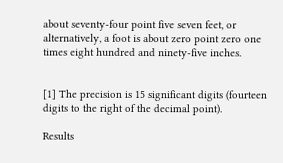about seventy-four point five seven feet, or alternatively, a foot is about zero point zero one times eight hundred and ninety-five inches.


[1] The precision is 15 significant digits (fourteen digits to the right of the decimal point).

Results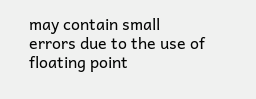may contain small errors due to the use of floating point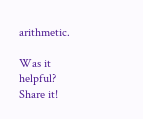arithmetic.

Was it helpful? Share it!